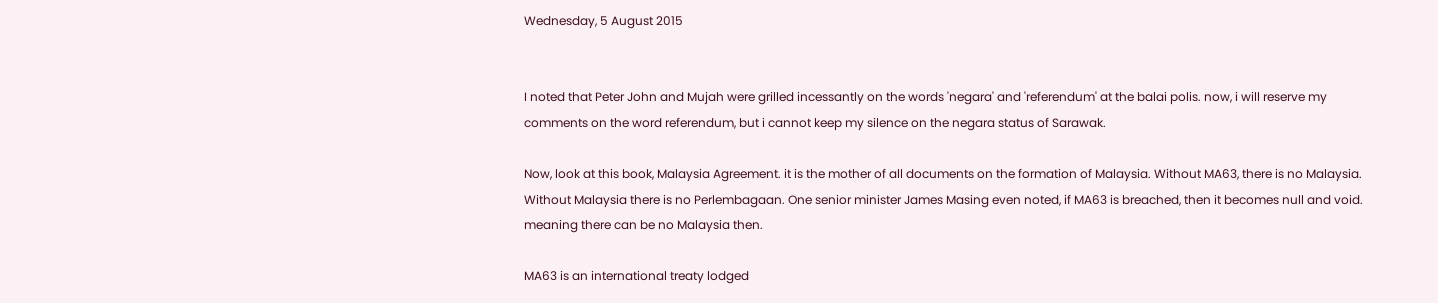Wednesday, 5 August 2015


I noted that Peter John and Mujah were grilled incessantly on the words 'negara' and 'referendum' at the balai polis. now, i will reserve my comments on the word referendum, but i cannot keep my silence on the negara status of Sarawak.

Now, look at this book, Malaysia Agreement. it is the mother of all documents on the formation of Malaysia. Without MA63, there is no Malaysia. Without Malaysia there is no Perlembagaan. One senior minister James Masing even noted, if MA63 is breached, then it becomes null and void. meaning there can be no Malaysia then.

MA63 is an international treaty lodged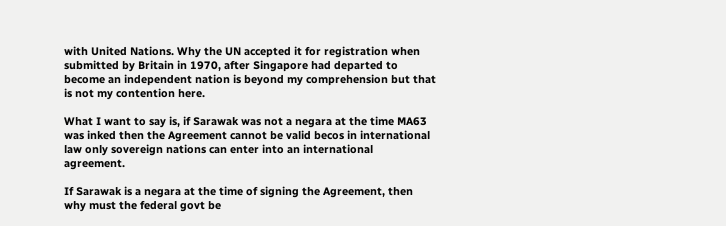with United Nations. Why the UN accepted it for registration when submitted by Britain in 1970, after Singapore had departed to become an independent nation is beyond my comprehension but that is not my contention here.

What I want to say is, if Sarawak was not a negara at the time MA63 was inked then the Agreement cannot be valid becos in international law only sovereign nations can enter into an international agreement.

If Sarawak is a negara at the time of signing the Agreement, then why must the federal govt be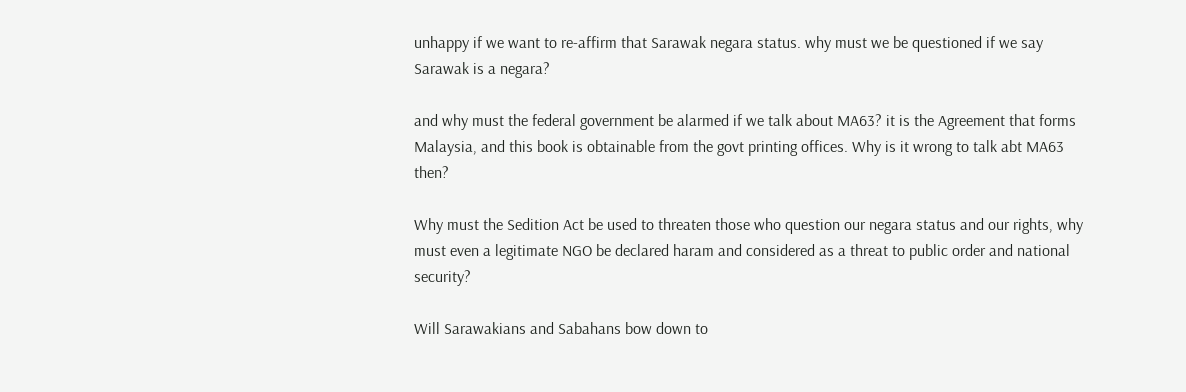unhappy if we want to re-affirm that Sarawak negara status. why must we be questioned if we say Sarawak is a negara?

and why must the federal government be alarmed if we talk about MA63? it is the Agreement that forms Malaysia, and this book is obtainable from the govt printing offices. Why is it wrong to talk abt MA63 then?

Why must the Sedition Act be used to threaten those who question our negara status and our rights, why must even a legitimate NGO be declared haram and considered as a threat to public order and national security?

Will Sarawakians and Sabahans bow down to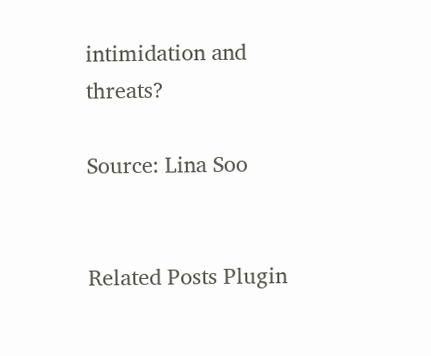intimidation and threats?

Source: Lina Soo


Related Posts Plugin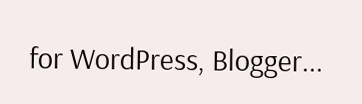for WordPress, Blogger...